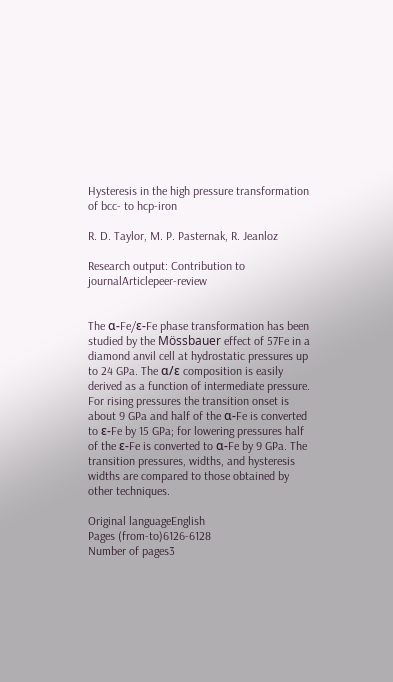Hysteresis in the high pressure transformation of bcc- to hcp-iron

R. D. Taylor, M. P. Pasternak, R. Jeanloz

Research output: Contribution to journalArticlepeer-review


The α-Fe/ε-Fe phase transformation has been studied by the Mössbauer effect of 57Fe in a diamond anvil cell at hydrostatic pressures up to 24 GPa. The α/ε composition is easily derived as a function of intermediate pressure. For rising pressures the transition onset is about 9 GPa and half of the α-Fe is converted to ε-Fe by 15 GPa; for lowering pressures half of the ε-Fe is converted to α-Fe by 9 GPa. The transition pressures, widths, and hysteresis widths are compared to those obtained by other techniques.

Original languageEnglish
Pages (from-to)6126-6128
Number of pages3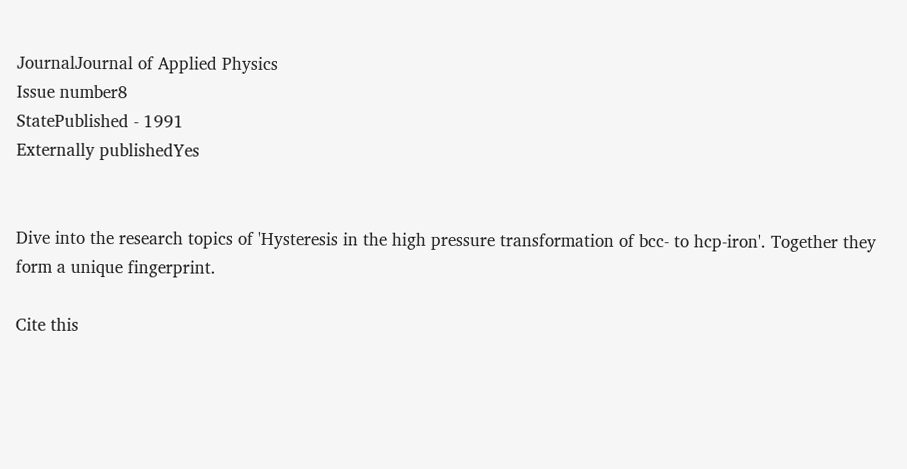JournalJournal of Applied Physics
Issue number8
StatePublished - 1991
Externally publishedYes


Dive into the research topics of 'Hysteresis in the high pressure transformation of bcc- to hcp-iron'. Together they form a unique fingerprint.

Cite this